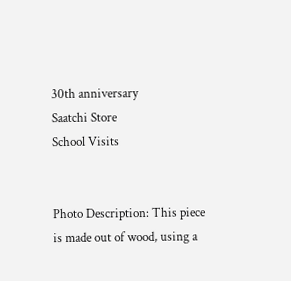30th anniversary
Saatchi Store
School Visits


Photo Description: This piece is made out of wood, using a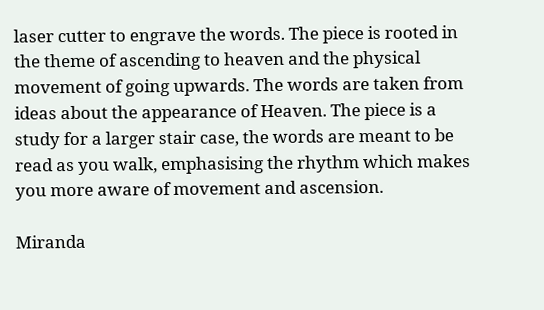laser cutter to engrave the words. The piece is rooted in the theme of ascending to heaven and the physical movement of going upwards. The words are taken from ideas about the appearance of Heaven. The piece is a study for a larger stair case, the words are meant to be read as you walk, emphasising the rhythm which makes you more aware of movement and ascension.

Miranda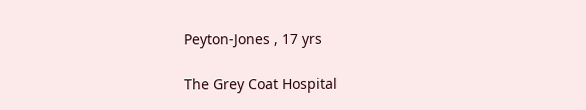Peyton-Jones , 17 yrs

The Grey Coat Hospital